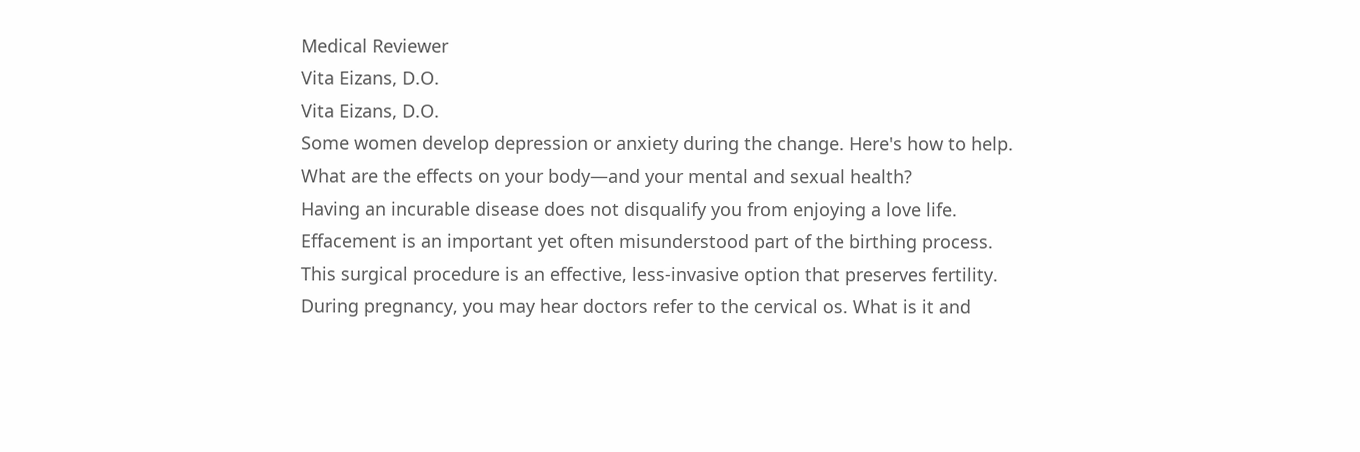Medical Reviewer
Vita Eizans, D.O.
Vita Eizans, D.O.
Some women develop depression or anxiety during the change. Here's how to help.
What are the effects on your body—and your mental and sexual health?
Having an incurable disease does not disqualify you from enjoying a love life.
Effacement is an important yet often misunderstood part of the birthing process.
This surgical procedure is an effective, less-invasive option that preserves fertility.
During pregnancy, you may hear doctors refer to the cervical os. What is it and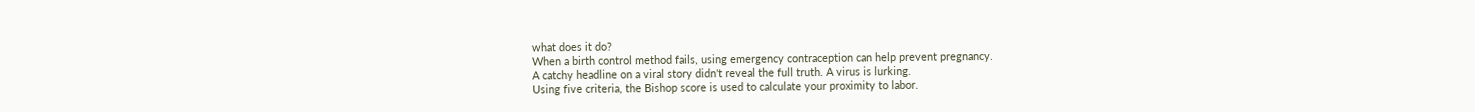what does it do?
When a birth control method fails, using emergency contraception can help prevent pregnancy.
A catchy headline on a viral story didn't reveal the full truth. A virus is lurking.
Using five criteria, the Bishop score is used to calculate your proximity to labor.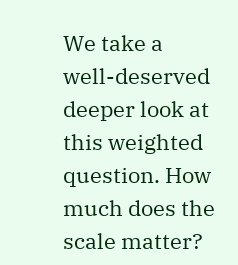We take a well-deserved deeper look at this weighted question. How much does the scale matter?